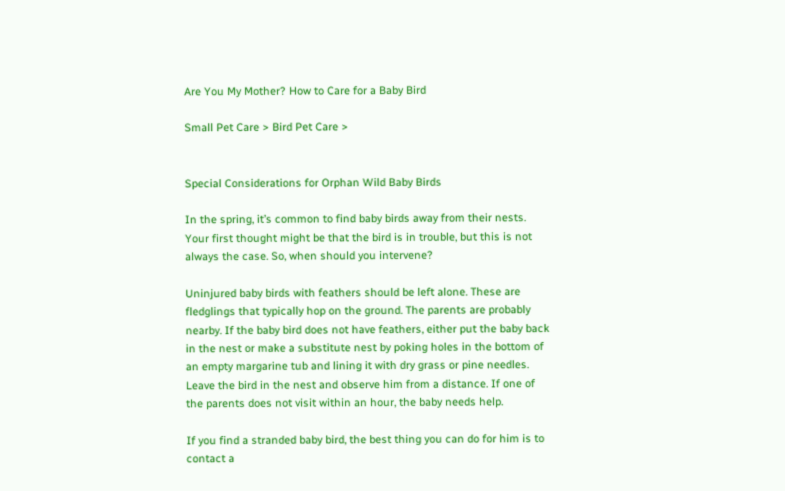Are You My Mother? How to Care for a Baby Bird

Small Pet Care > Bird Pet Care >


Special Considerations for Orphan Wild Baby Birds

In the spring, it’s common to find baby birds away from their nests. Your first thought might be that the bird is in trouble, but this is not always the case. So, when should you intervene?

Uninjured baby birds with feathers should be left alone. These are fledglings that typically hop on the ground. The parents are probably nearby. If the baby bird does not have feathers, either put the baby back in the nest or make a substitute nest by poking holes in the bottom of an empty margarine tub and lining it with dry grass or pine needles. Leave the bird in the nest and observe him from a distance. If one of the parents does not visit within an hour, the baby needs help.

If you find a stranded baby bird, the best thing you can do for him is to contact a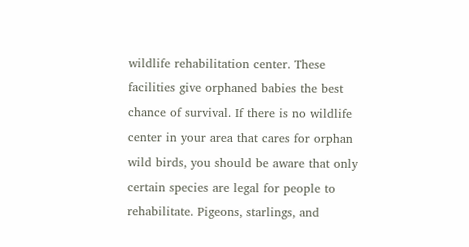wildlife rehabilitation center. These facilities give orphaned babies the best chance of survival. If there is no wildlife center in your area that cares for orphan wild birds, you should be aware that only certain species are legal for people to rehabilitate. Pigeons, starlings, and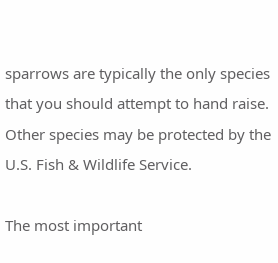sparrows are typically the only species that you should attempt to hand raise. Other species may be protected by the U.S. Fish & Wildlife Service.

The most important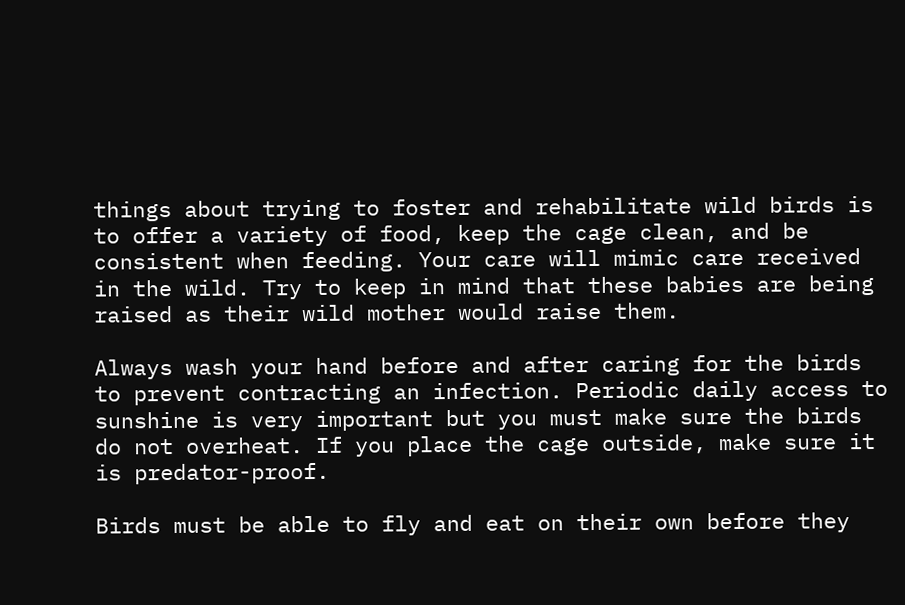things about trying to foster and rehabilitate wild birds is to offer a variety of food, keep the cage clean, and be consistent when feeding. Your care will mimic care received in the wild. Try to keep in mind that these babies are being raised as their wild mother would raise them.

Always wash your hand before and after caring for the birds to prevent contracting an infection. Periodic daily access to sunshine is very important but you must make sure the birds do not overheat. If you place the cage outside, make sure it is predator-proof.

Birds must be able to fly and eat on their own before they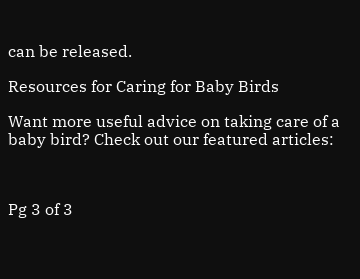can be released.

Resources for Caring for Baby Birds

Want more useful advice on taking care of a baby bird? Check out our featured articles:



Pg 3 of 3